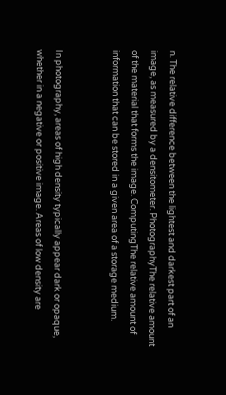n. The relative difference between the lightest and darkest part of an image, as measured by a densitometer. PhotographyThe relative amount of the material that forms the image. ComputingThe relative amount of information that can be stored in a given area of a storage medium.


In photography, areas of high density typically appear dark or opaque, whether in a negative or positive image. Areas of low density are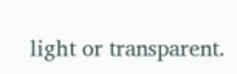light or transparent.